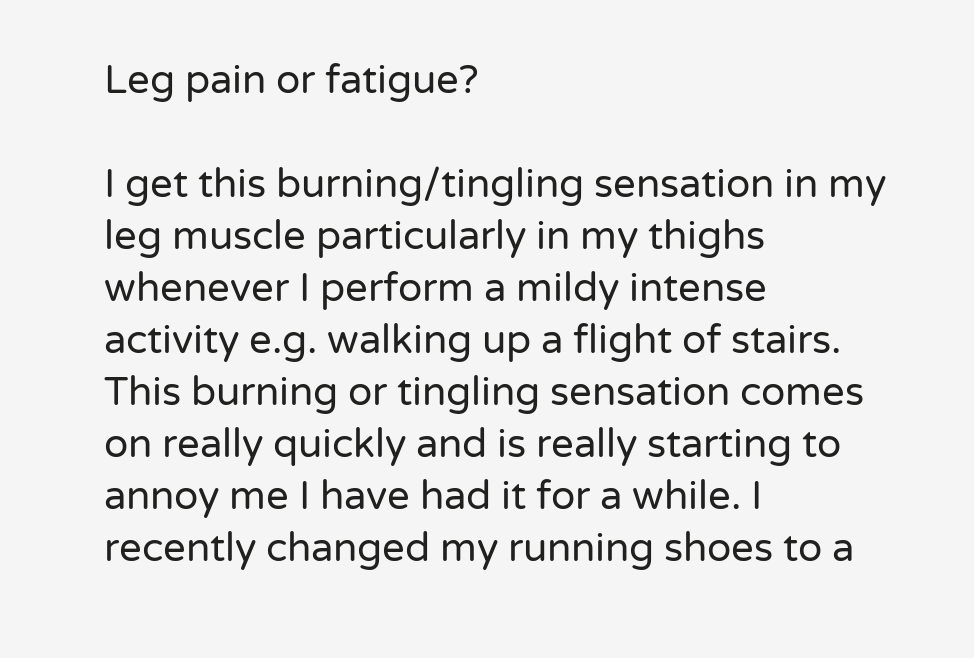Leg pain or fatigue?

I get this burning/tingling sensation in my leg muscle particularly in my thighs whenever I perform a mildy intense activity e.g. walking up a flight of stairs. This burning or tingling sensation comes on really quickly and is really starting to annoy me I have had it for a while. I recently changed my running shoes to a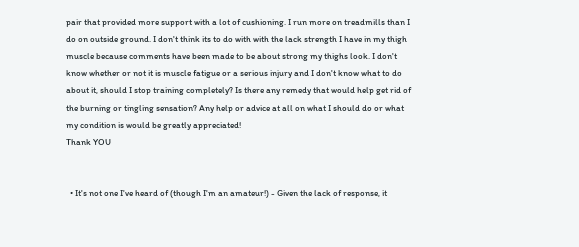pair that provided more support with a lot of cushioning. I run more on treadmills than I do on outside ground. I don't think its to do with with the lack strength I have in my thigh muscle because comments have been made to be about strong my thighs look. I don't know whether or not it is muscle fatigue or a serious injury and I don't know what to do about it, should I stop training completely? Is there any remedy that would help get rid of the burning or tingling sensation? Any help or advice at all on what I should do or what my condition is would be greatly appreciated!
Thank YOU


  • It's not one I've heard of (though I'm an amateur!) - Given the lack of response, it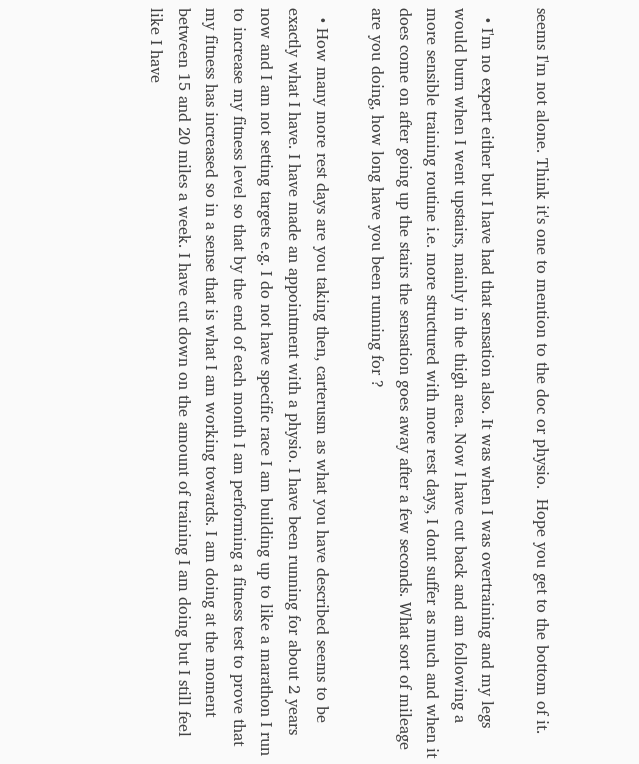seems I'm not alone. Think it's one to mention to the doc or physio.  Hope you get to the bottom of it.

  • I'm no expert either but I have had that sensation also. It was when I was overtraining and my legs would burn when I went upstairs, mainly in the thigh area. Now I have cut back and am following a more sensible training routine i.e. more structured with more rest days, I dont suffer as much and when it does come on after going up the stairs the sensation goes away after a few seconds. What sort of mileage are you doing, how long have you been running for ?

  • How many more rest days are you taking then, carterusm as what you have described seems to be exactly what I have. I have made an appointment with a physio. I have been running for about 2 years now and I am not setting targets e.g. I do not have specific race I am building up to like a marathon I run to increase my fitness level so that by the end of each month I am performing a fitness test to prove that my fitness has increased so in a sense that is what I am working towards. I am doing at the moment between 15 and 20 miles a week. I have cut down on the amount of training I am doing but I still feel like I have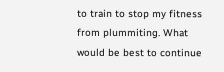to train to stop my fitness from plummiting. What would be best to continue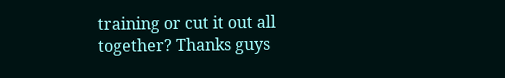training or cut it out all together? Thanks guys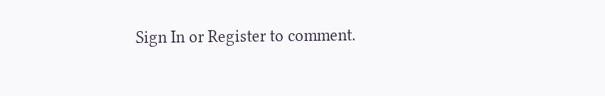Sign In or Register to comment.